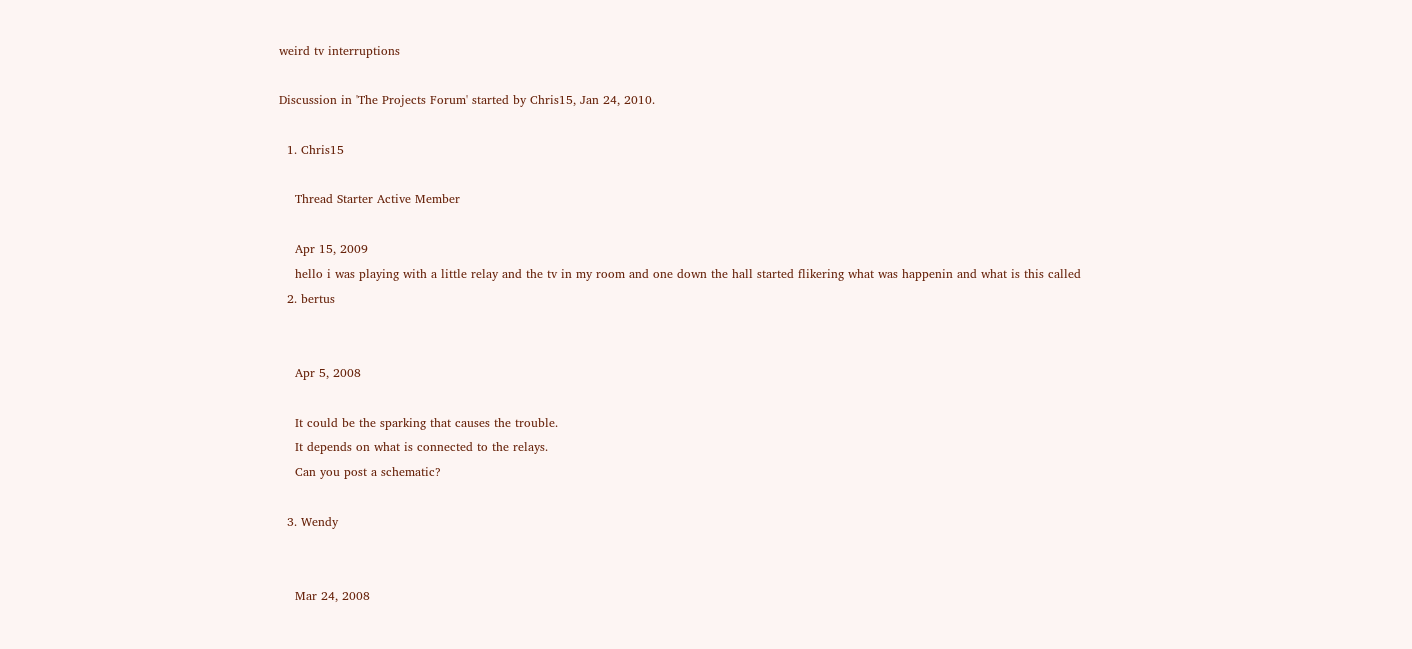weird tv interruptions

Discussion in 'The Projects Forum' started by Chris15, Jan 24, 2010.

  1. Chris15

    Thread Starter Active Member

    Apr 15, 2009
    hello i was playing with a little relay and the tv in my room and one down the hall started flikering what was happenin and what is this called
  2. bertus


    Apr 5, 2008

    It could be the sparking that causes the trouble.
    It depends on what is connected to the relays.
    Can you post a schematic?

  3. Wendy


    Mar 24, 2008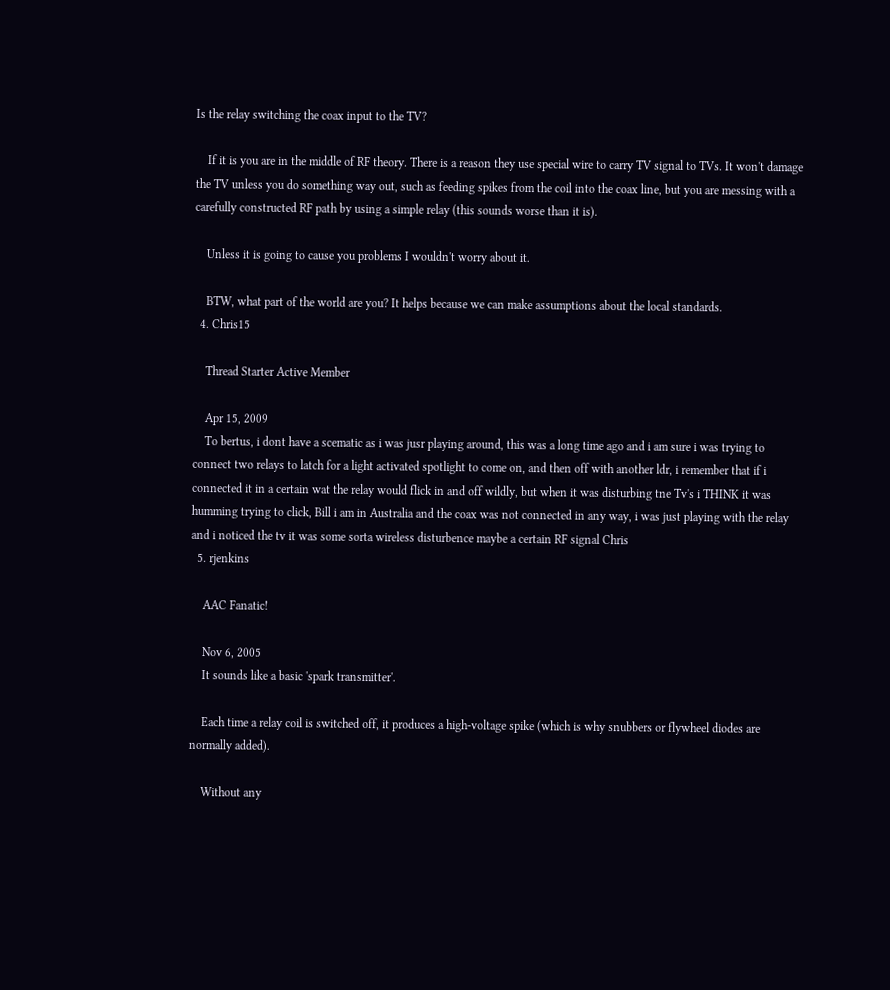Is the relay switching the coax input to the TV?

    If it is you are in the middle of RF theory. There is a reason they use special wire to carry TV signal to TVs. It won't damage the TV unless you do something way out, such as feeding spikes from the coil into the coax line, but you are messing with a carefully constructed RF path by using a simple relay (this sounds worse than it is).

    Unless it is going to cause you problems I wouldn't worry about it.

    BTW, what part of the world are you? It helps because we can make assumptions about the local standards.
  4. Chris15

    Thread Starter Active Member

    Apr 15, 2009
    To bertus, i dont have a scematic as i was jusr playing around, this was a long time ago and i am sure i was trying to connect two relays to latch for a light activated spotlight to come on, and then off with another ldr, i remember that if i connected it in a certain wat the relay would flick in and off wildly, but when it was disturbing tne Tv's i THINK it was humming trying to click, Bill i am in Australia and the coax was not connected in any way, i was just playing with the relay and i noticed the tv it was some sorta wireless disturbence maybe a certain RF signal Chris
  5. rjenkins

    AAC Fanatic!

    Nov 6, 2005
    It sounds like a basic 'spark transmitter'.

    Each time a relay coil is switched off, it produces a high-voltage spike (which is why snubbers or flywheel diodes are normally added).

    Without any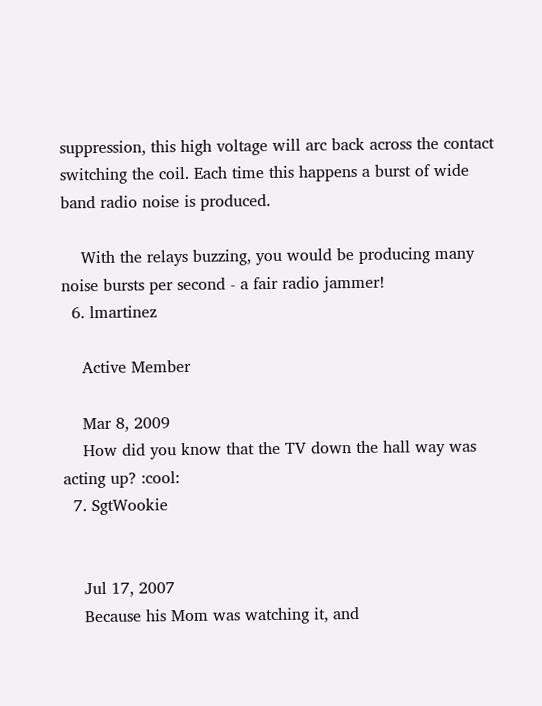suppression, this high voltage will arc back across the contact switching the coil. Each time this happens a burst of wide band radio noise is produced.

    With the relays buzzing, you would be producing many noise bursts per second - a fair radio jammer!
  6. lmartinez

    Active Member

    Mar 8, 2009
    How did you know that the TV down the hall way was acting up? :cool:
  7. SgtWookie


    Jul 17, 2007
    Because his Mom was watching it, and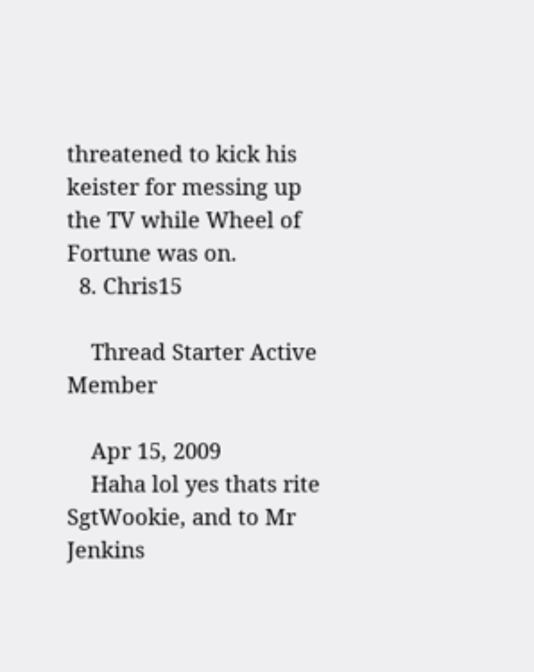threatened to kick his keister for messing up the TV while Wheel of Fortune was on.
  8. Chris15

    Thread Starter Active Member

    Apr 15, 2009
    Haha lol yes thats rite SgtWookie, and to Mr Jenkins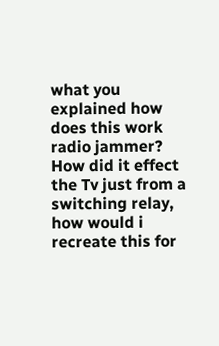what you explained how does this work radio jammer? How did it effect the Tv just from a switching relay, how would i recreate this for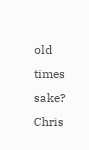old times sake? Chris